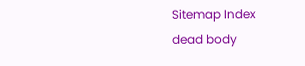Sitemap Index
dead body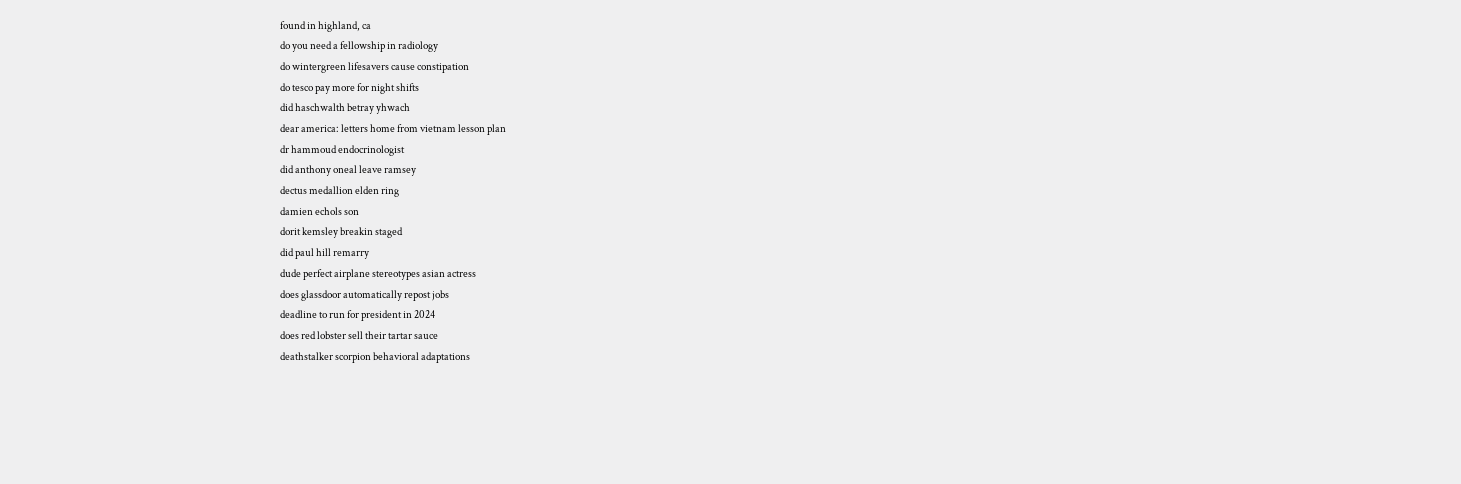found in highland, ca
do you need a fellowship in radiology
do wintergreen lifesavers cause constipation
do tesco pay more for night shifts
did haschwalth betray yhwach
dear america: letters home from vietnam lesson plan
dr hammoud endocrinologist
did anthony oneal leave ramsey
dectus medallion elden ring
damien echols son
dorit kemsley breakin staged
did paul hill remarry
dude perfect airplane stereotypes asian actress
does glassdoor automatically repost jobs
deadline to run for president in 2024
does red lobster sell their tartar sauce
deathstalker scorpion behavioral adaptations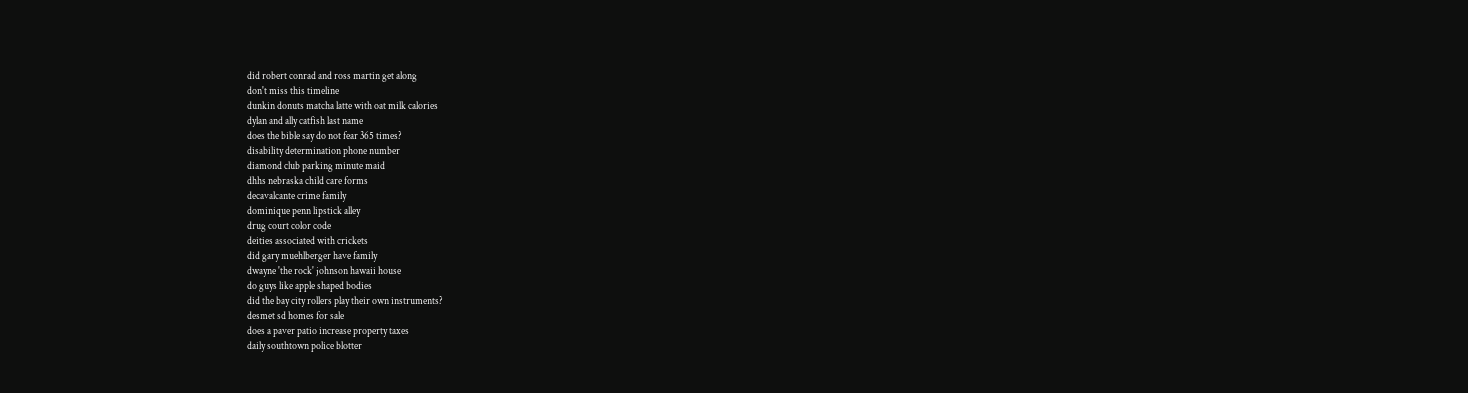did robert conrad and ross martin get along
don't miss this timeline
dunkin donuts matcha latte with oat milk calories
dylan and ally catfish last name
does the bible say do not fear 365 times?
disability determination phone number
diamond club parking minute maid
dhhs nebraska child care forms
decavalcante crime family
dominique penn lipstick alley
drug court color code
deities associated with crickets
did gary muehlberger have family
dwayne 'the rock' johnson hawaii house
do guys like apple shaped bodies
did the bay city rollers play their own instruments?
desmet sd homes for sale
does a paver patio increase property taxes
daily southtown police blotter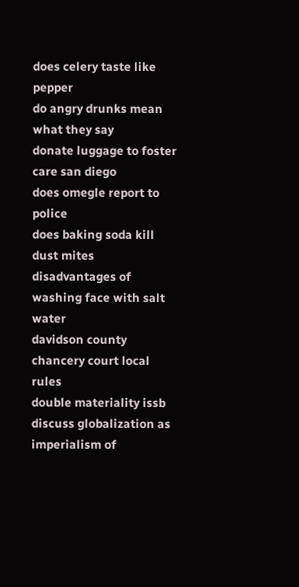does celery taste like pepper
do angry drunks mean what they say
donate luggage to foster care san diego
does omegle report to police
does baking soda kill dust mites
disadvantages of washing face with salt water
davidson county chancery court local rules
double materiality issb
discuss globalization as imperialism of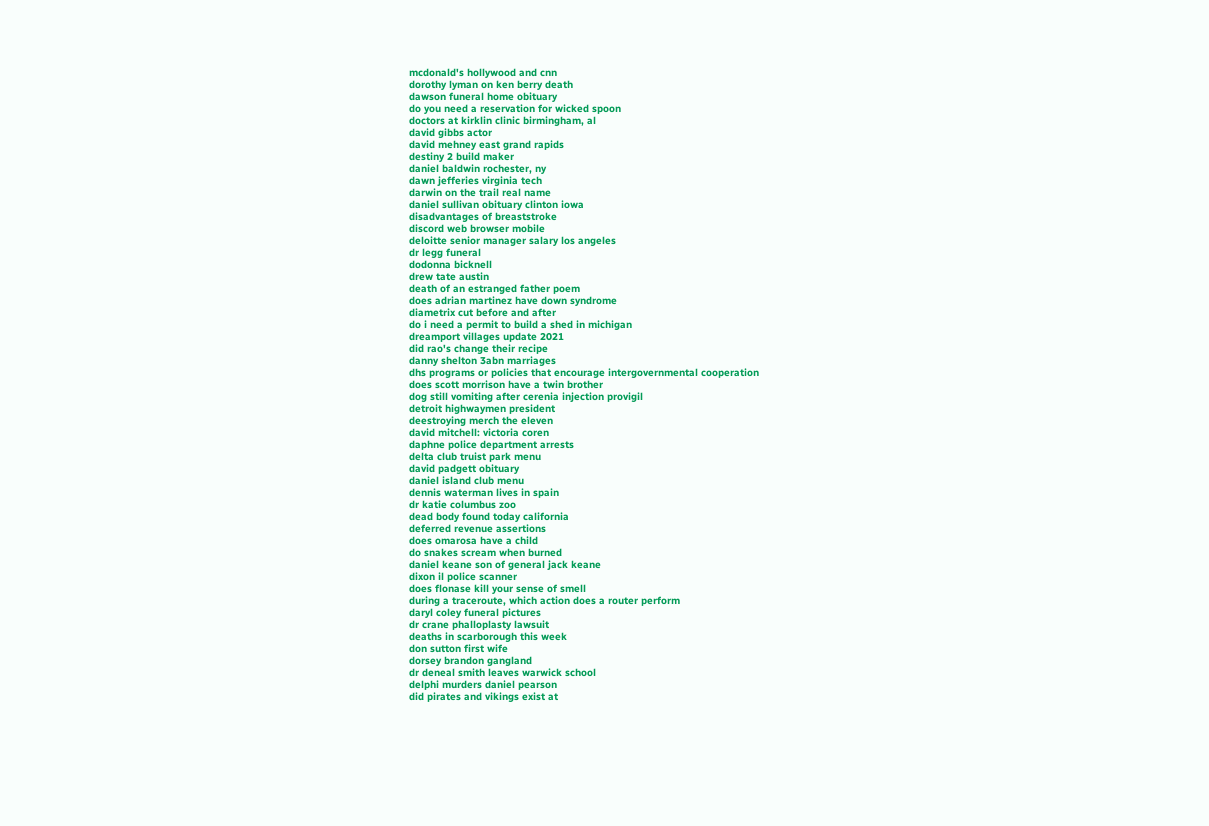mcdonald's hollywood and cnn
dorothy lyman on ken berry death
dawson funeral home obituary
do you need a reservation for wicked spoon
doctors at kirklin clinic birmingham, al
david gibbs actor
david mehney east grand rapids
destiny 2 build maker
daniel baldwin rochester, ny
dawn jefferies virginia tech
darwin on the trail real name
daniel sullivan obituary clinton iowa
disadvantages of breaststroke
discord web browser mobile
deloitte senior manager salary los angeles
dr legg funeral
dodonna bicknell
drew tate austin
death of an estranged father poem
does adrian martinez have down syndrome
diametrix cut before and after
do i need a permit to build a shed in michigan
dreamport villages update 2021
did rao's change their recipe
danny shelton 3abn marriages
dhs programs or policies that encourage intergovernmental cooperation
does scott morrison have a twin brother
dog still vomiting after cerenia injection provigil
detroit highwaymen president
deestroying merch the eleven
david mitchell: victoria coren
daphne police department arrests
delta club truist park menu
david padgett obituary
daniel island club menu
dennis waterman lives in spain
dr katie columbus zoo
dead body found today california
deferred revenue assertions
does omarosa have a child
do snakes scream when burned
daniel keane son of general jack keane
dixon il police scanner
does flonase kill your sense of smell
during a traceroute, which action does a router perform
daryl coley funeral pictures
dr crane phalloplasty lawsuit
deaths in scarborough this week
don sutton first wife
dorsey brandon gangland
dr deneal smith leaves warwick school
delphi murders daniel pearson
did pirates and vikings exist at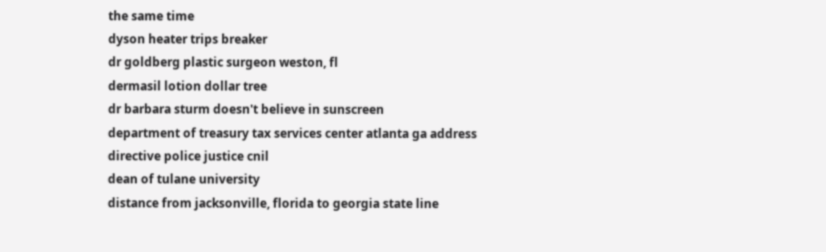the same time
dyson heater trips breaker
dr goldberg plastic surgeon weston, fl
dermasil lotion dollar tree
dr barbara sturm doesn't believe in sunscreen
department of treasury tax services center atlanta ga address
directive police justice cnil
dean of tulane university
distance from jacksonville, florida to georgia state line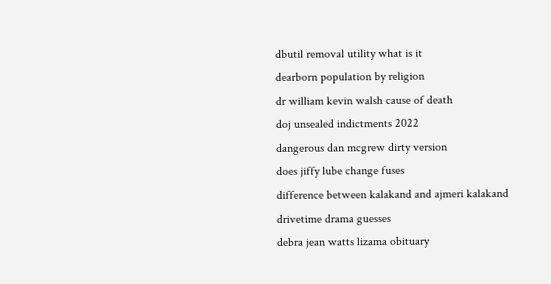dbutil removal utility what is it
dearborn population by religion
dr william kevin walsh cause of death
doj unsealed indictments 2022
dangerous dan mcgrew dirty version
does jiffy lube change fuses
difference between kalakand and ajmeri kalakand
drivetime drama guesses
debra jean watts lizama obituary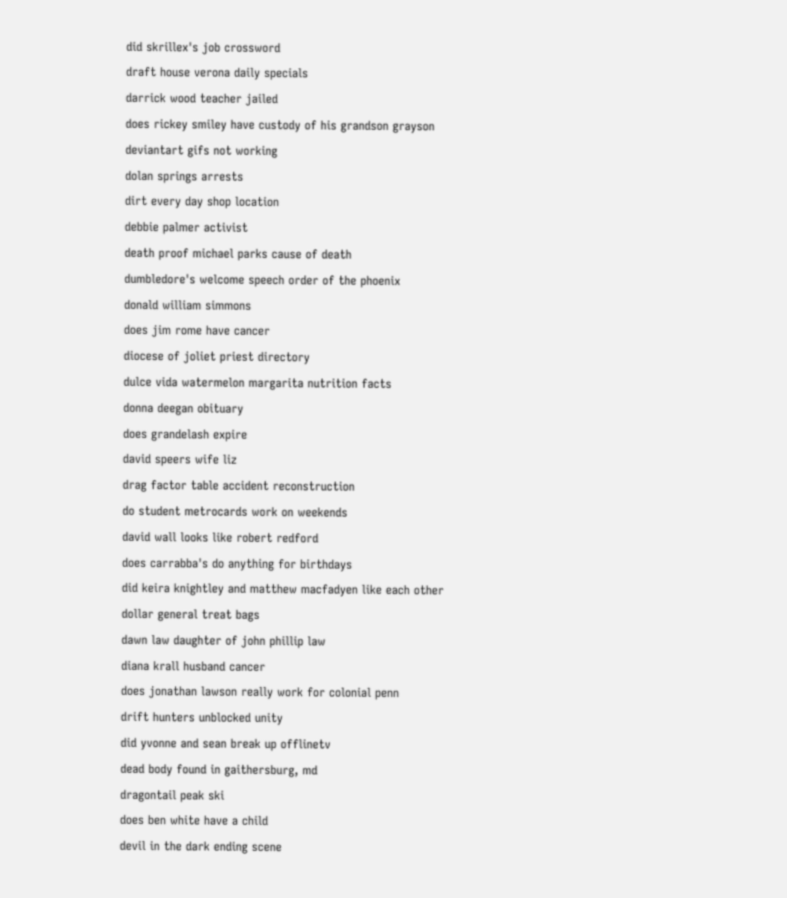did skrillex's job crossword
draft house verona daily specials
darrick wood teacher jailed
does rickey smiley have custody of his grandson grayson
deviantart gifs not working
dolan springs arrests
dirt every day shop location
debbie palmer activist
death proof michael parks cause of death
dumbledore's welcome speech order of the phoenix
donald william simmons
does jim rome have cancer
diocese of joliet priest directory
dulce vida watermelon margarita nutrition facts
donna deegan obituary
does grandelash expire
david speers wife liz
drag factor table accident reconstruction
do student metrocards work on weekends
david wall looks like robert redford
does carrabba's do anything for birthdays
did keira knightley and matthew macfadyen like each other
dollar general treat bags
dawn law daughter of john phillip law
diana krall husband cancer
does jonathan lawson really work for colonial penn
drift hunters unblocked unity
did yvonne and sean break up offlinetv
dead body found in gaithersburg, md
dragontail peak ski
does ben white have a child
devil in the dark ending scene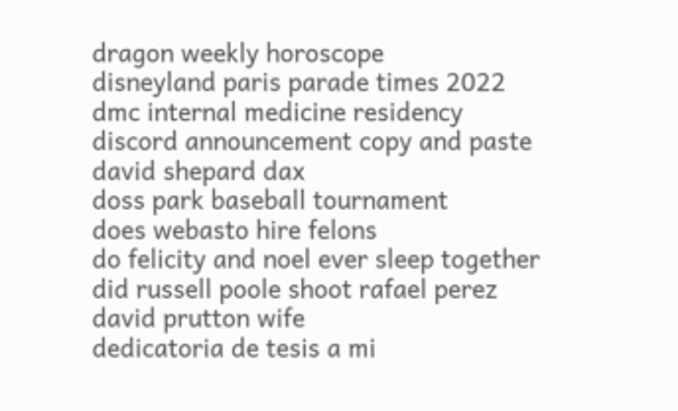dragon weekly horoscope
disneyland paris parade times 2022
dmc internal medicine residency
discord announcement copy and paste
david shepard dax
doss park baseball tournament
does webasto hire felons
do felicity and noel ever sleep together
did russell poole shoot rafael perez
david prutton wife
dedicatoria de tesis a mi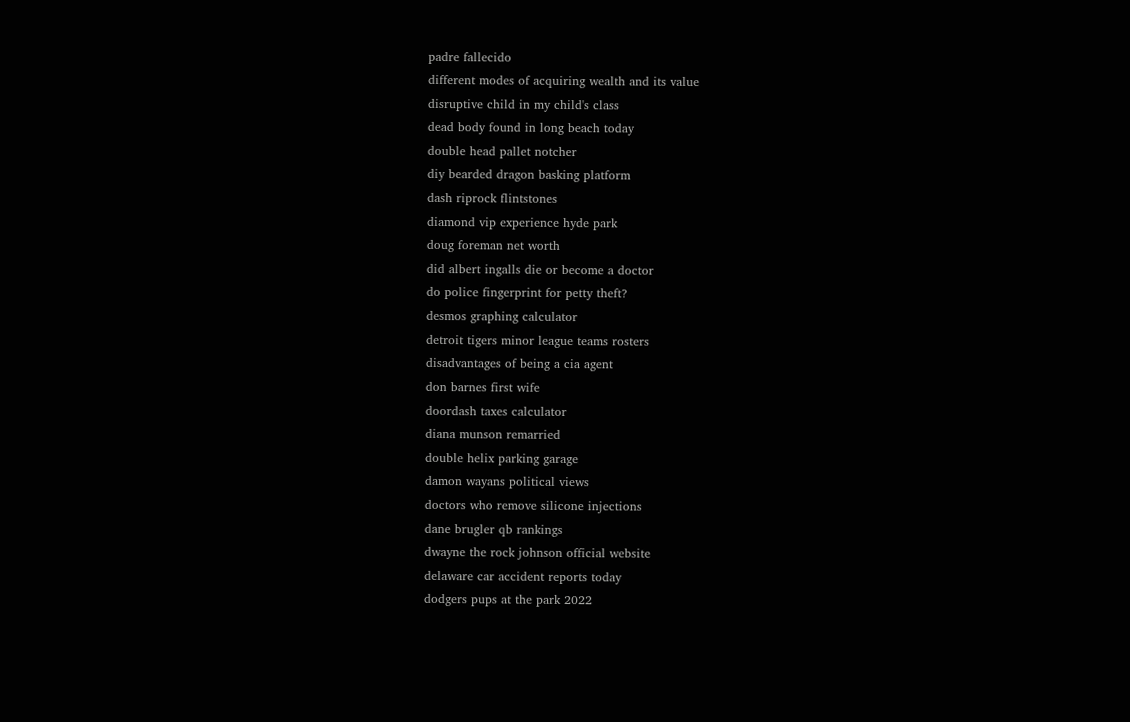padre fallecido
different modes of acquiring wealth and its value
disruptive child in my child's class
dead body found in long beach today
double head pallet notcher
diy bearded dragon basking platform
dash riprock flintstones
diamond vip experience hyde park
doug foreman net worth
did albert ingalls die or become a doctor
do police fingerprint for petty theft?
desmos graphing calculator
detroit tigers minor league teams rosters
disadvantages of being a cia agent
don barnes first wife
doordash taxes calculator
diana munson remarried
double helix parking garage
damon wayans political views
doctors who remove silicone injections
dane brugler qb rankings
dwayne the rock johnson official website
delaware car accident reports today
dodgers pups at the park 2022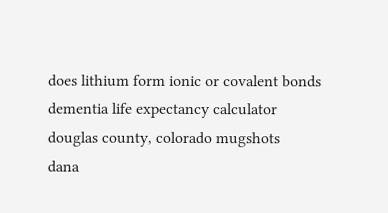does lithium form ionic or covalent bonds
dementia life expectancy calculator
douglas county, colorado mugshots
dana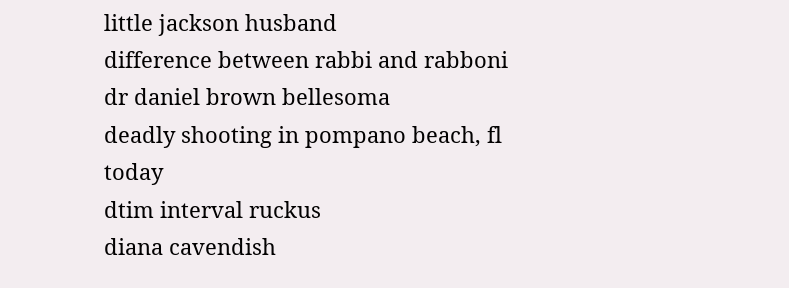little jackson husband
difference between rabbi and rabboni
dr daniel brown bellesoma
deadly shooting in pompano beach, fl today
dtim interval ruckus
diana cavendish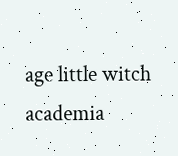age little witch academia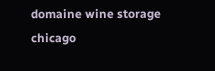domaine wine storage chicago